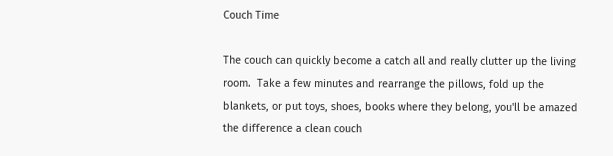Couch Time

The couch can quickly become a catch all and really clutter up the living room.  Take a few minutes and rearrange the pillows, fold up the blankets, or put toys, shoes, books where they belong, you'll be amazed the difference a clean couch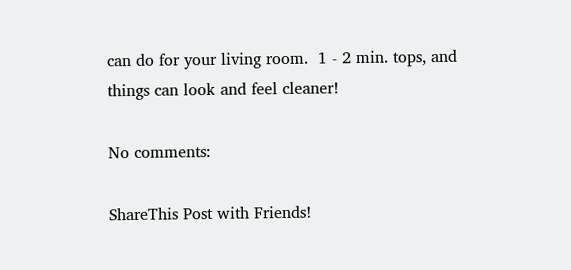can do for your living room.  1 - 2 min. tops, and things can look and feel cleaner!

No comments:

ShareThis Post with Friends!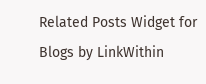Related Posts Widget for Blogs by LinkWithin